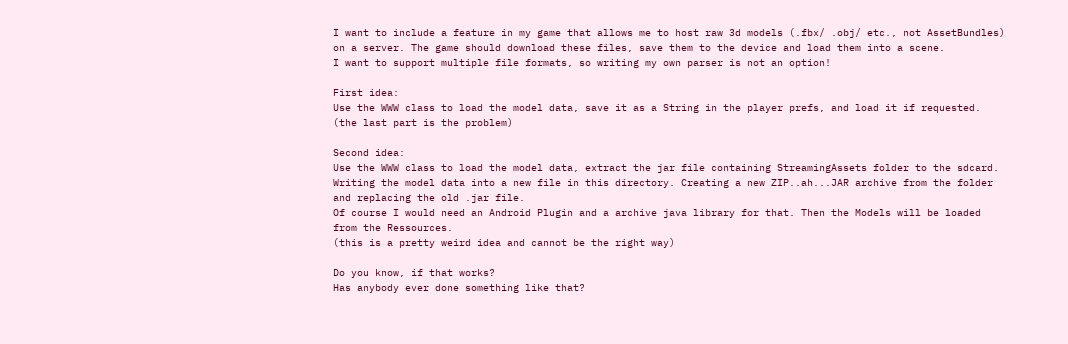I want to include a feature in my game that allows me to host raw 3d models (.fbx/ .obj/ etc., not AssetBundles) on a server. The game should download these files, save them to the device and load them into a scene.
I want to support multiple file formats, so writing my own parser is not an option!

First idea:
Use the WWW class to load the model data, save it as a String in the player prefs, and load it if requested.
(the last part is the problem)

Second idea:
Use the WWW class to load the model data, extract the jar file containing StreamingAssets folder to the sdcard. Writing the model data into a new file in this directory. Creating a new ZIP..ah...JAR archive from the folder and replacing the old .jar file.
Of course I would need an Android Plugin and a archive java library for that. Then the Models will be loaded from the Ressources.
(this is a pretty weird idea and cannot be the right way)

Do you know, if that works?
Has anybody ever done something like that?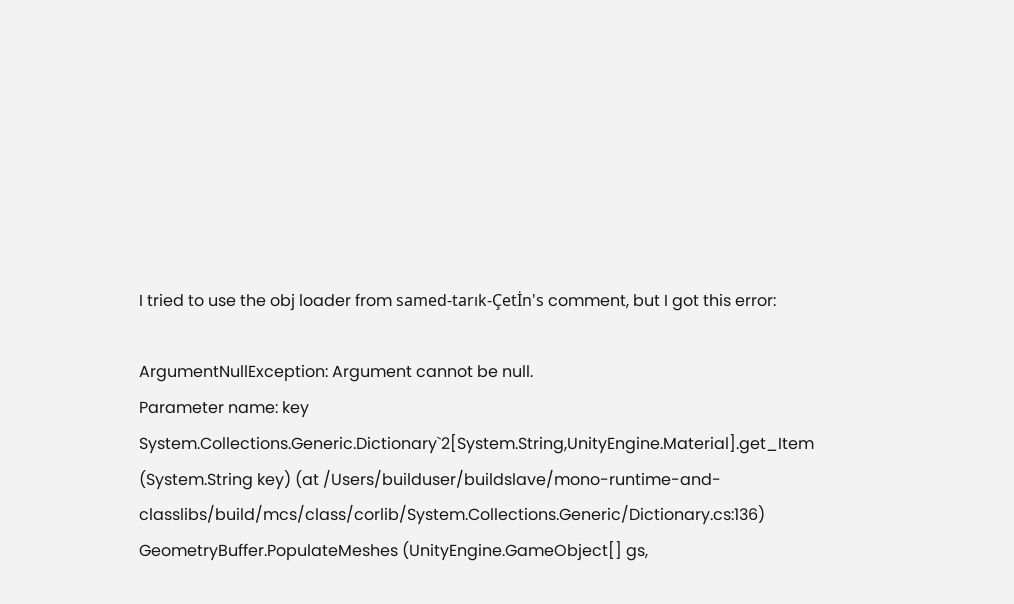I tried to use the obj loader from samed-tarık-Çetİn's comment, but I got this error:

ArgumentNullException: Argument cannot be null.
Parameter name: key
System.Collections.Generic.Dictionary`2[System.String,UnityEngine.Material].get_Item (System.String key) (at /Users/builduser/buildslave/mono-runtime-and-classlibs/build/mcs/class/corlib/System.Collections.Generic/Dictionary.cs:136)
GeometryBuffer.PopulateMeshes (UnityEngine.GameObject[] gs,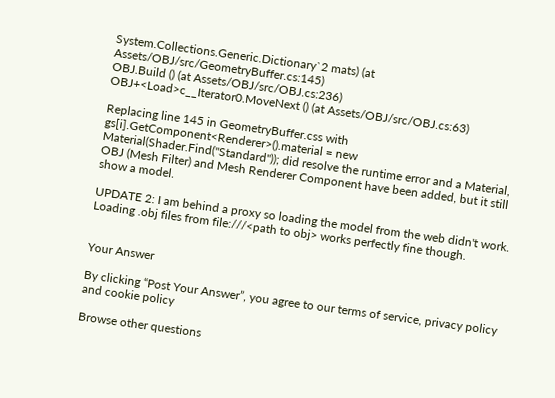System.Collections.Generic.Dictionary`2 mats) (at Assets/OBJ/src/GeometryBuffer.cs:145)
OBJ.Build () (at Assets/OBJ/src/OBJ.cs:236)
OBJ+<Load>c__Iterator0.MoveNext () (at Assets/OBJ/src/OBJ.cs:63)

Replacing line 145 in GeometryBuffer.css with
gs[i].GetComponent<Renderer>().material = new Material(Shader.Find("Standard")); did resolve the runtime error and a Material, OBJ (Mesh Filter) and Mesh Renderer Component have been added, but it still show a model.

UPDATE 2: I am behind a proxy so loading the model from the web didn't work. Loading .obj files from file:///<path to obj> works perfectly fine though.


Your Answer

By clicking “Post Your Answer”, you agree to our terms of service, privacy policy and cookie policy

Browse other questions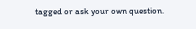tagged or ask your own question.